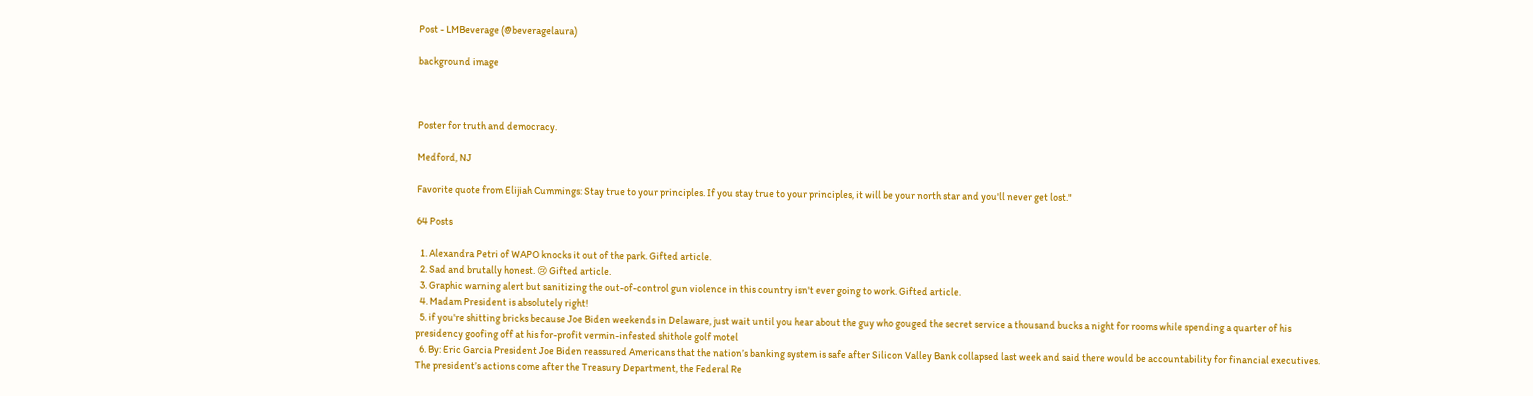Post - LMBeverage (@beveragelaura)

background image



Poster for truth and democracy.

Medford, NJ

Favorite quote from Elijiah Cummings: Stay true to your principles. If you stay true to your principles, it will be your north star and you'll never get lost."

64 Posts

  1. Alexandra Petri of WAPO knocks it out of the park. Gifted article.
  2. Sad and brutally honest. 😢 Gifted article.
  3. Graphic warning alert but sanitizing the out-of-control gun violence in this country isn't ever going to work. Gifted article.
  4. Madam President is absolutely right!
  5. if you're shitting bricks because Joe Biden weekends in Delaware, just wait until you hear about the guy who gouged the secret service a thousand bucks a night for rooms while spending a quarter of his presidency goofing off at his for-profit vermin-infested shithole golf motel
  6. By: Eric Garcia President Joe Biden reassured Americans that the nation’s banking system is safe after Silicon Valley Bank collapsed last week and said there would be accountability for financial executives. The president’s actions come after the Treasury Department, the Federal Re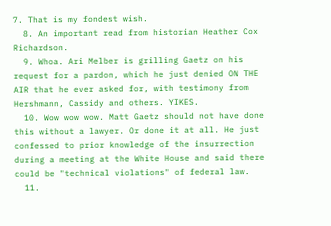7. That is my fondest wish.
  8. An important read from historian Heather Cox Richardson.
  9. Whoa. Ari Melber is grilling Gaetz on his request for a pardon, which he just denied ON THE AIR that he ever asked for, with testimony from Hershmann, Cassidy and others. YIKES.
  10. Wow wow wow. Matt Gaetz should not have done this without a lawyer. Or done it at all. He just confessed to prior knowledge of the insurrection during a meeting at the White House and said there could be "technical violations" of federal law.
  11.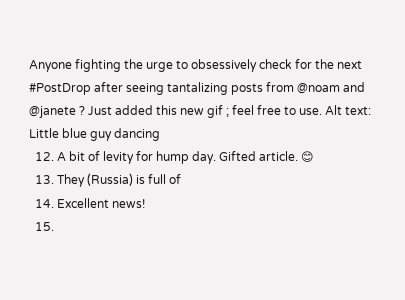Anyone fighting the urge to obsessively check for the next #PostDrop after seeing tantalizing posts from @noam and @janete ? Just added this new gif ; feel free to use. Alt text: Little blue guy dancing
  12. A bit of levity for hump day. Gifted article. 😊
  13. They (Russia) is full of
  14. Excellent news!
  15.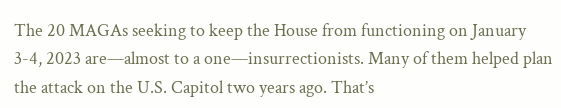The 20 MAGAs seeking to keep the House from functioning on January 3-4, 2023 are—almost to a one—insurrectionists. Many of them helped plan the attack on the U.S. Capitol two years ago. That’s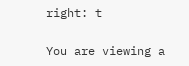right: t

You are viewing a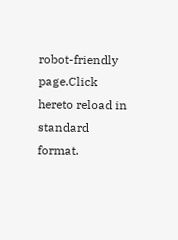robot-friendly page.Click hereto reload in standard format.